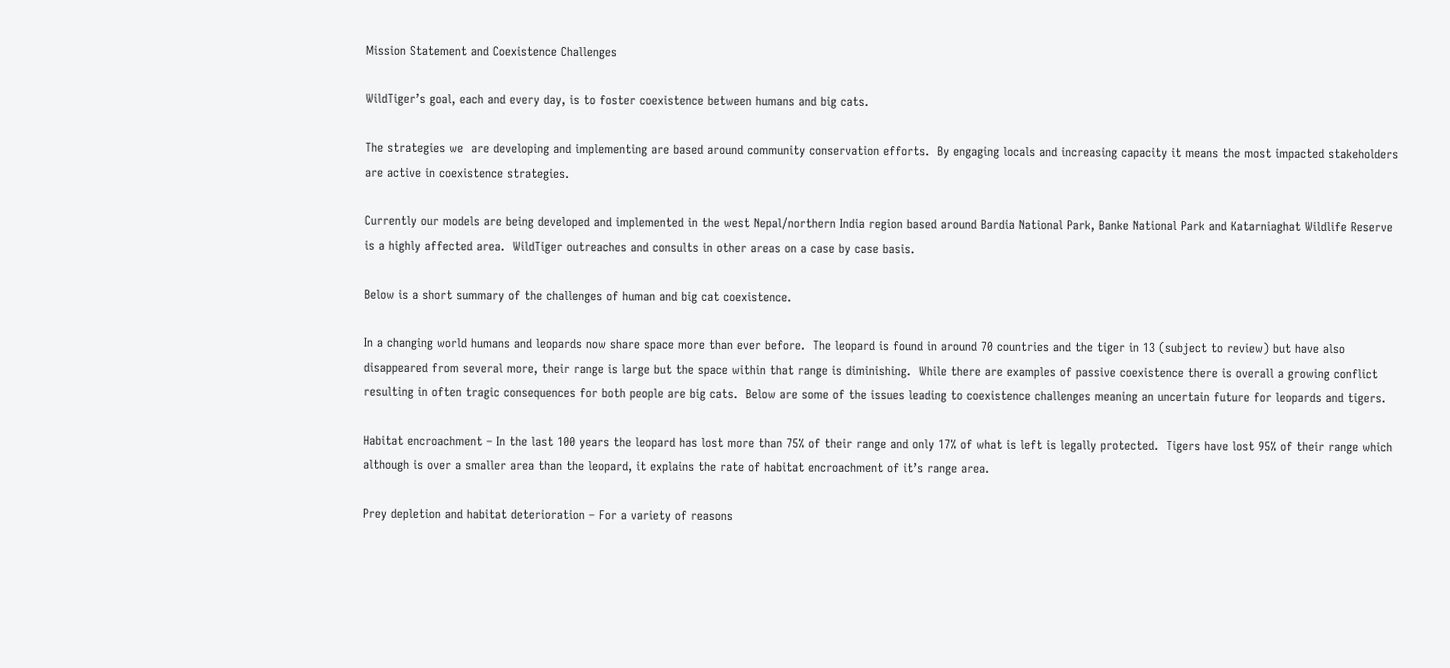Mission Statement and Coexistence Challenges

WildTiger’s goal, each and every day, is to foster coexistence between humans and big cats.

The strategies we  are developing and implementing are based around community conservation efforts.  By engaging locals and increasing capacity it means the most impacted stakeholders are active in coexistence strategies.

Currently our models are being developed and implemented in the west Nepal/northern India region based around Bardia National Park, Banke National Park and Katarniaghat Wildlife Reserve is a highly affected area.  WildTiger outreaches and consults in other areas on a case by case basis.

Below is a short summary of the challenges of human and big cat coexistence.

In a changing world humans and leopards now share space more than ever before.  The leopard is found in around 70 countries and the tiger in 13 (subject to review) but have also disappeared from several more, their range is large but the space within that range is diminishing.  While there are examples of passive coexistence there is overall a growing conflict resulting in often tragic consequences for both people are big cats.  Below are some of the issues leading to coexistence challenges meaning an uncertain future for leopards and tigers.

Habitat encroachment – In the last 100 years the leopard has lost more than 75% of their range and only 17% of what is left is legally protected.  Tigers have lost 95% of their range which although is over a smaller area than the leopard, it explains the rate of habitat encroachment of it’s range area.

Prey depletion and habitat deterioration – For a variety of reasons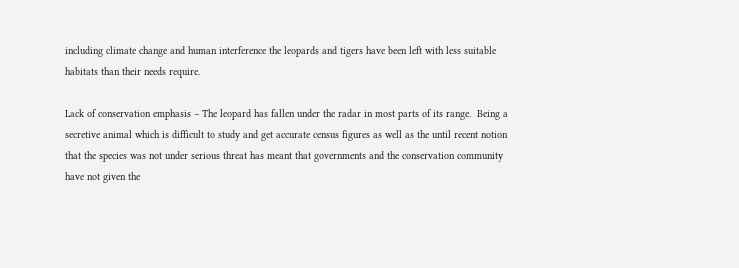including climate change and human interference the leopards and tigers have been left with less suitable habitats than their needs require.

Lack of conservation emphasis – The leopard has fallen under the radar in most parts of its range.  Being a secretive animal which is difficult to study and get accurate census figures as well as the until recent notion that the species was not under serious threat has meant that governments and the conservation community  have not given the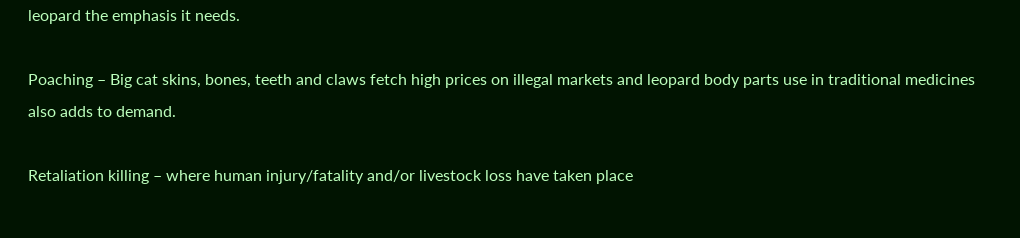leopard the emphasis it needs.

Poaching – Big cat skins, bones, teeth and claws fetch high prices on illegal markets and leopard body parts use in traditional medicines also adds to demand.

Retaliation killing – where human injury/fatality and/or livestock loss have taken place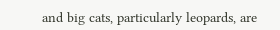and big cats, particularly leopards, are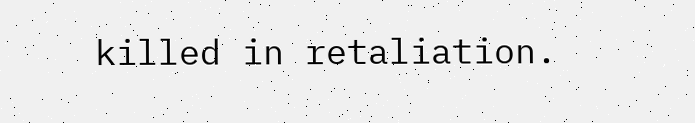killed in retaliation.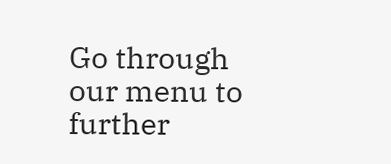Go through our menu to further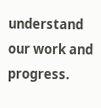understand our work and progress.